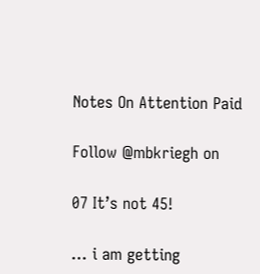Notes On Attention Paid

Follow @mbkriegh on

07 It’s not 45!

… i am getting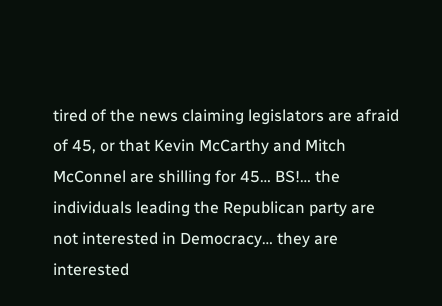tired of the news claiming legislators are afraid of 45, or that Kevin McCarthy and Mitch McConnel are shilling for 45… BS!… the individuals leading the Republican party are not interested in Democracy… they are interested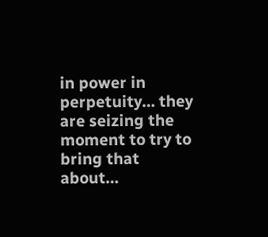in power in perpetuity… they are seizing the moment to try to bring that about…